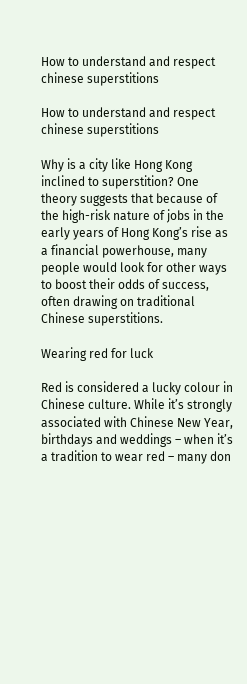How to understand and respect chinese superstitions

How to understand and respect chinese superstitions

Why is a city like Hong Kong inclined to superstition? One theory suggests that because of the high-risk nature of jobs in the early years of Hong Kong’s rise as a financial powerhouse, many people would look for other ways to boost their odds of success, often drawing on traditional Chinese superstitions.

Wearing red for luck

Red is considered a lucky colour in Chinese culture. While it’s strongly associated with Chinese New Year, birthdays and weddings – when it’s a tradition to wear red – many don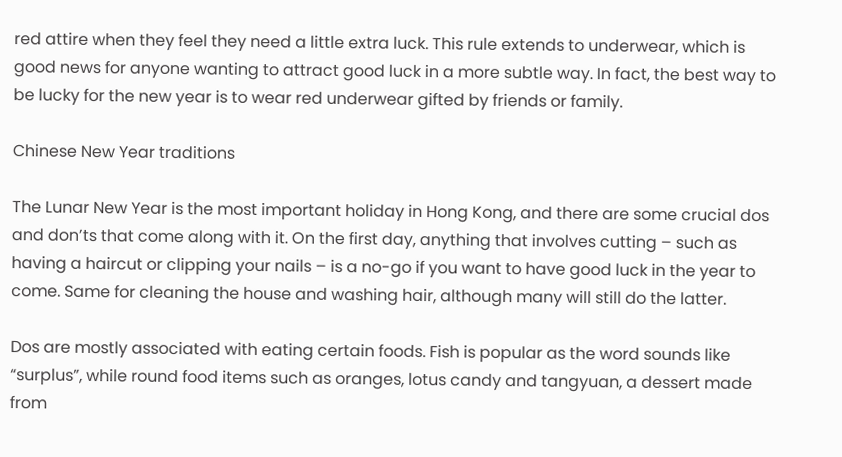red attire when they feel they need a little extra luck. This rule extends to underwear, which is good news for anyone wanting to attract good luck in a more subtle way. In fact, the best way to be lucky for the new year is to wear red underwear gifted by friends or family.

Chinese New Year traditions

The Lunar New Year is the most important holiday in Hong Kong, and there are some crucial dos and don’ts that come along with it. On the first day, anything that involves cutting – such as having a haircut or clipping your nails – is a no-go if you want to have good luck in the year to come. Same for cleaning the house and washing hair, although many will still do the latter.

Dos are mostly associated with eating certain foods. Fish is popular as the word sounds like “surplus”, while round food items such as oranges, lotus candy and tangyuan, a dessert made from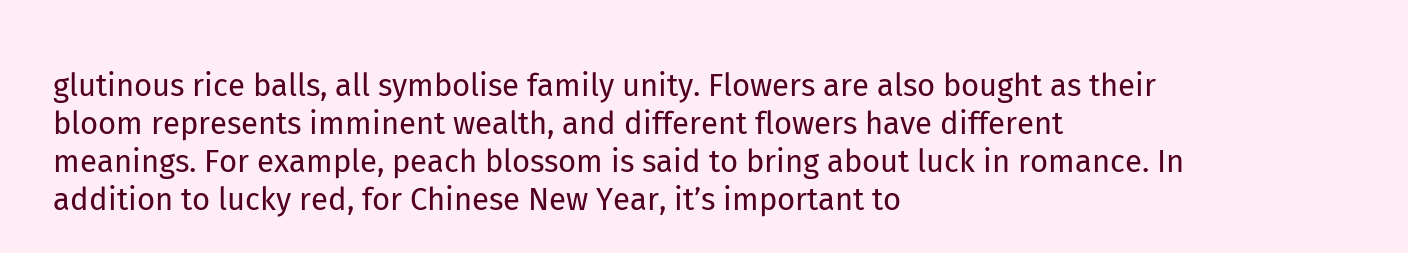glutinous rice balls, all symbolise family unity. Flowers are also bought as their bloom represents imminent wealth, and different flowers have different meanings. For example, peach blossom is said to bring about luck in romance. In addition to lucky red, for Chinese New Year, it’s important to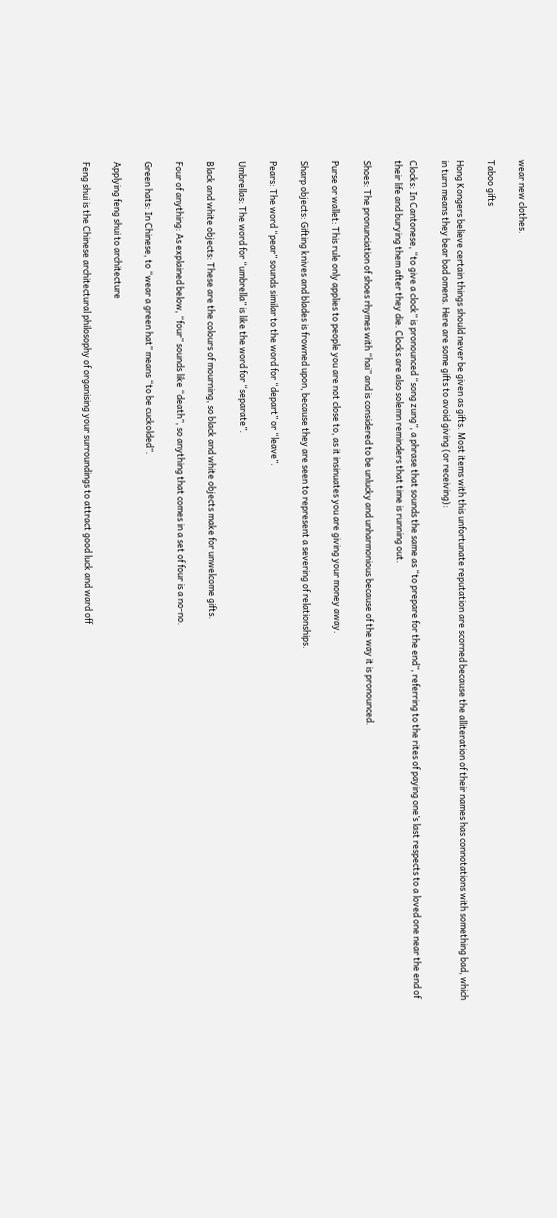wear new clothes.

Taboo gifts

Hong Kongers believe certain things should never be given as gifts. Most items with this unfortunate reputation are scorned because the alliteration of their names has connotations with something bad, which in turn means they bear bad omens. Here are some gifts to avoid giving (or receiving):

Clocks: In Cantonese, “to give a clock” is pronounced “song zung”, a phrase that sounds the same as “to prepare for the end”, referring to the rites of paying one’s last respects to a loved one near the end of their life and burying them after they die. Clocks are also solemn reminders that time is running out.

Shoes: The pronunciation of shoes rhymes with “hai” and is considered to be unlucky and unharmonious because of the way it is pronounced.

Purse or wallet: This rule only applies to people you are not close to, as it insinuates you are giving your money away.

Sharp objects: Gifting knives and blades is frowned upon, because they are seen to represent a severing of relationships.

Pears: The word “pear” sounds similar to the word for “depart” or “leave”.

Umbrellas: The word for “umbrella” is like the word for “separate”.

Black and white objects: These are the colours of mourning, so black and white objects make for unwelcome gifts.

Four of anything: As explained below, “four” sounds like “death”, so anything that comes in a set of four is a no-no.

Green hats: In Chinese, to “wear a green hat” means “to be cuckolded”.

Applying feng shui to architecture

Feng shui is the Chinese architectural philosophy of organising your surroundings to attract good luck and ward off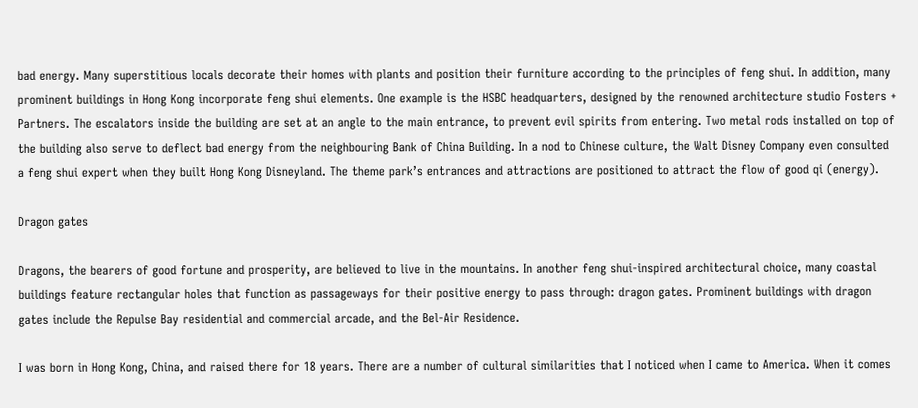bad energy. Many superstitious locals decorate their homes with plants and position their furniture according to the principles of feng shui. In addition, many prominent buildings in Hong Kong incorporate feng shui elements. One example is the HSBC headquarters, designed by the renowned architecture studio Fosters + Partners. The escalators inside the building are set at an angle to the main entrance, to prevent evil spirits from entering. Two metal rods installed on top of the building also serve to deflect bad energy from the neighbouring Bank of China Building. In a nod to Chinese culture, the Walt Disney Company even consulted a feng shui expert when they built Hong Kong Disneyland. The theme park’s entrances and attractions are positioned to attract the flow of good qi (energy).

Dragon gates

Dragons, the bearers of good fortune and prosperity, are believed to live in the mountains. In another feng shui-inspired architectural choice, many coastal buildings feature rectangular holes that function as passageways for their positive energy to pass through: dragon gates. Prominent buildings with dragon gates include the Repulse Bay residential and commercial arcade, and the Bel-Air Residence.

I was born in Hong Kong, China, and raised there for 18 years. There are a number of cultural similarities that I noticed when I came to America. When it comes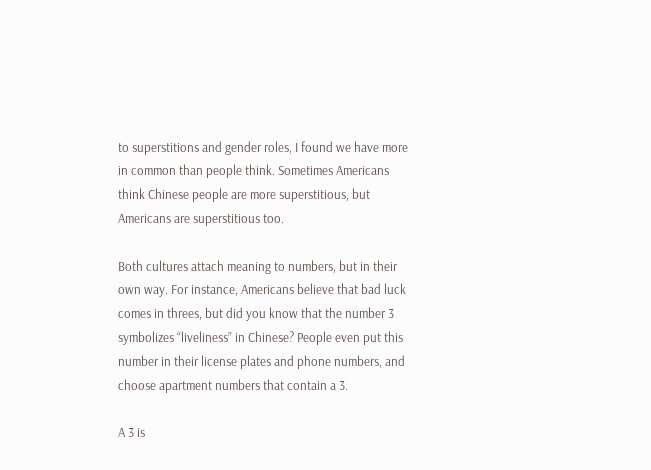to superstitions and gender roles, I found we have more in common than people think. Sometimes Americans think Chinese people are more superstitious, but Americans are superstitious too.

Both cultures attach meaning to numbers, but in their own way. For instance, Americans believe that bad luck comes in threes, but did you know that the number 3 symbolizes “liveliness” in Chinese? People even put this number in their license plates and phone numbers, and choose apartment numbers that contain a 3.

A 3 is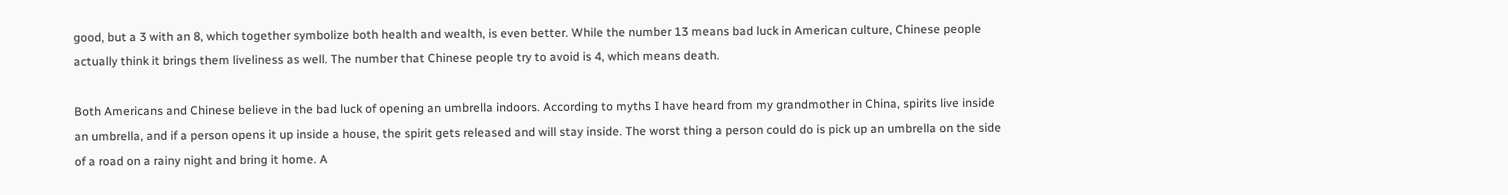good, but a 3 with an 8, which together symbolize both health and wealth, is even better. While the number 13 means bad luck in American culture, Chinese people actually think it brings them liveliness as well. The number that Chinese people try to avoid is 4, which means death.

Both Americans and Chinese believe in the bad luck of opening an umbrella indoors. According to myths I have heard from my grandmother in China, spirits live inside an umbrella, and if a person opens it up inside a house, the spirit gets released and will stay inside. The worst thing a person could do is pick up an umbrella on the side of a road on a rainy night and bring it home. A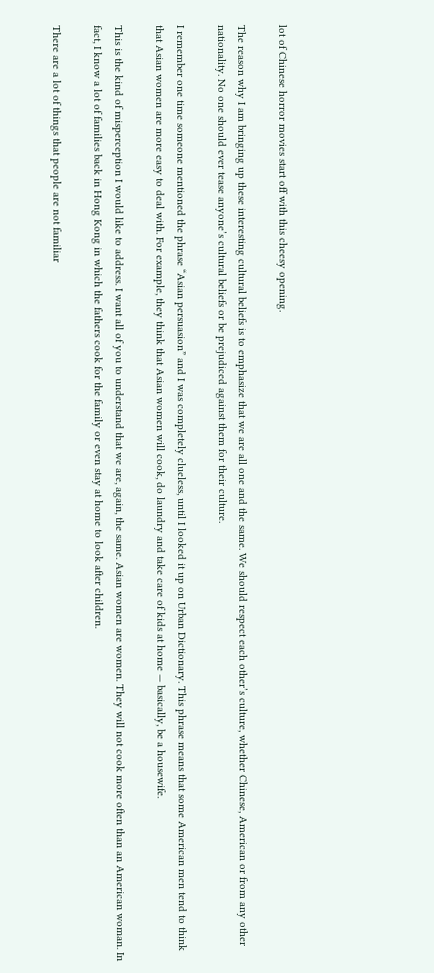lot of Chinese horror movies start off with this cheesy opening.

The reason why I am bringing up these interesting cultural beliefs is to emphasize that we are all one and the same. We should respect each other’s culture, whether Chinese, American or from any other nationality. No one should ever tease anyone’s cultural beliefs or be prejudiced against them for their culture.

I remember one time someone mentioned the phrase “Asian persuasion” and I was completely clueless, until I looked it up on Urban Dictionary. This phrase means that some American men tend to think that Asian women are more easy to deal with. For example, they think that Asian women will cook, do laundry and take care of kids at home — basically, be a housewife.

This is the kind of misperception I would like to address. I want all of you to understand that we are, again, the same. Asian women are women. They will not cook more often than an American woman. In fact, I know a lot of families back in Hong Kong in which the fathers cook for the family or even stay at home to look after children.

There are a lot of things that people are not familiar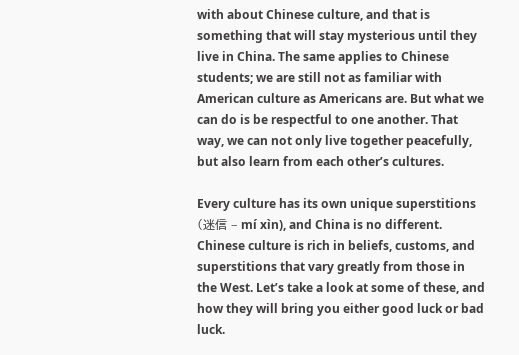with about Chinese culture, and that is something that will stay mysterious until they live in China. The same applies to Chinese students; we are still not as familiar with American culture as Americans are. But what we can do is be respectful to one another. That way, we can not only live together peacefully, but also learn from each other’s cultures.

Every culture has its own unique superstitions (迷信 – mí xìn), and China is no different. Chinese culture is rich in beliefs, customs, and superstitions that vary greatly from those in the West. Let’s take a look at some of these, and how they will bring you either good luck or bad luck.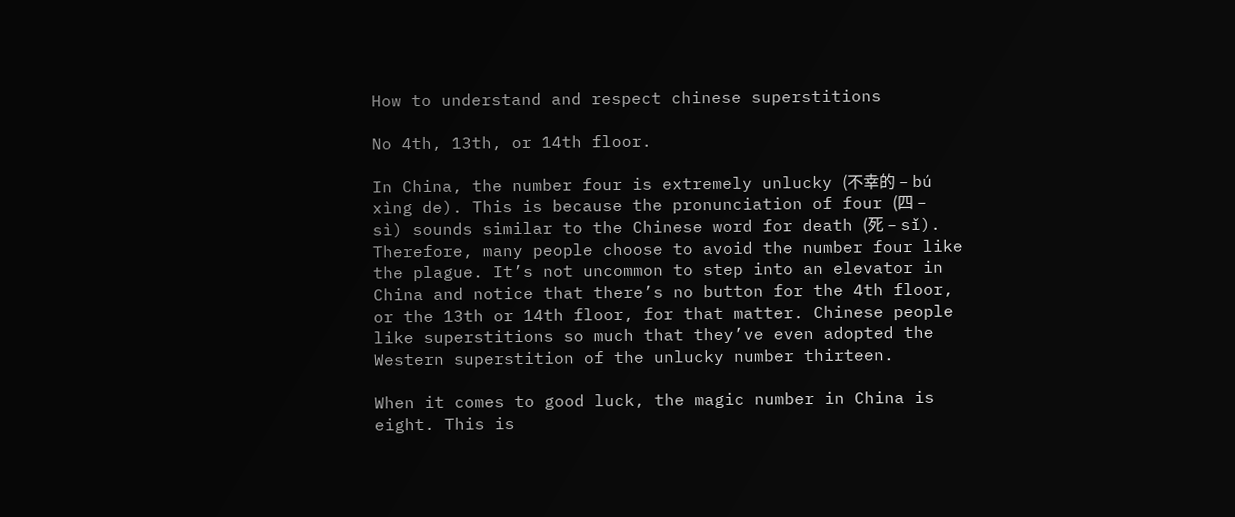How to understand and respect chinese superstitions

No 4th, 13th, or 14th floor.

In China, the number four is extremely unlucky (不幸的 – bú xìng de). This is because the pronunciation of four (四 – sì) sounds similar to the Chinese word for death (死 – sǐ). Therefore, many people choose to avoid the number four like the plague. It’s not uncommon to step into an elevator in China and notice that there’s no button for the 4th floor, or the 13th or 14th floor, for that matter. Chinese people like superstitions so much that they’ve even adopted the Western superstition of the unlucky number thirteen.

When it comes to good luck, the magic number in China is eight. This is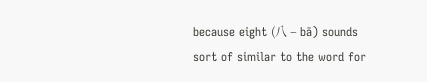because eight (八 – bā) sounds sort of similar to the word for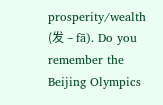prosperity/wealth (发 – fā). Do you remember the Beijing Olympics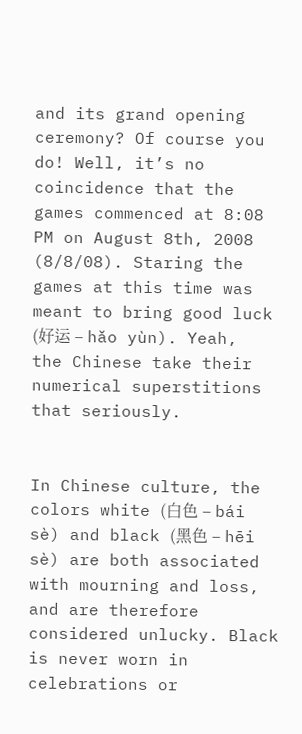and its grand opening ceremony? Of course you do! Well, it’s no coincidence that the games commenced at 8:08 PM on August 8th, 2008 (8/8/08). Staring the games at this time was meant to bring good luck (好运 – hǎo yùn). Yeah, the Chinese take their numerical superstitions that seriously.


In Chinese culture, the colors white (白色 – bái sè) and black (黑色 – hēi sè) are both associated with mourning and loss, and are therefore considered unlucky. Black is never worn in celebrations or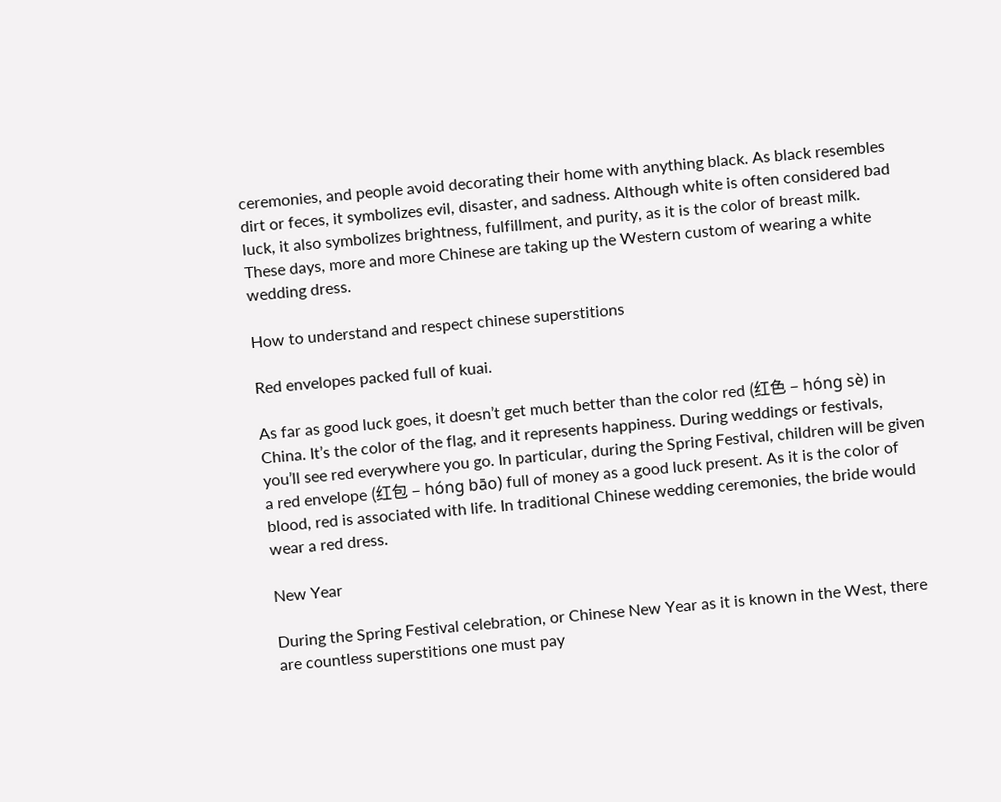ceremonies, and people avoid decorating their home with anything black. As black resembles dirt or feces, it symbolizes evil, disaster, and sadness. Although white is often considered bad luck, it also symbolizes brightness, fulfillment, and purity, as it is the color of breast milk. These days, more and more Chinese are taking up the Western custom of wearing a white wedding dress.

How to understand and respect chinese superstitions

Red envelopes packed full of kuai.

As far as good luck goes, it doesn’t get much better than the color red (红色 – hóng sè) in China. It’s the color of the flag, and it represents happiness. During weddings or festivals, you’ll see red everywhere you go. In particular, during the Spring Festival, children will be given a red envelope (红包 – hóng bāo) full of money as a good luck present. As it is the color of blood, red is associated with life. In traditional Chinese wedding ceremonies, the bride would wear a red dress.

New Year

During the Spring Festival celebration, or Chinese New Year as it is known in the West, there are countless superstitions one must pay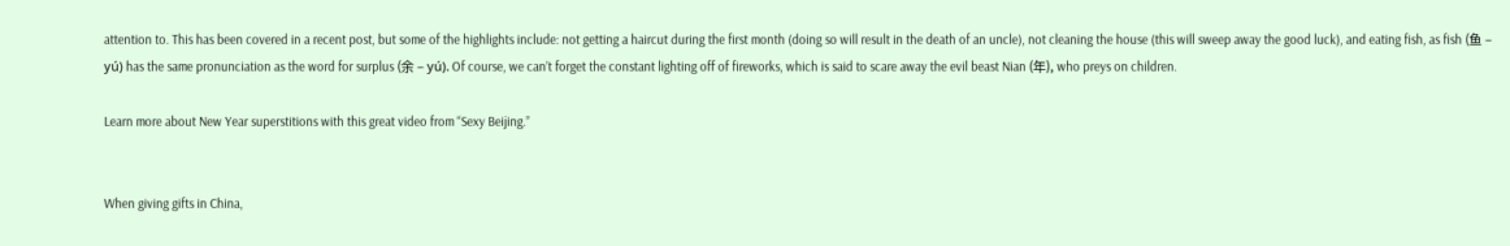attention to. This has been covered in a recent post, but some of the highlights include: not getting a haircut during the first month (doing so will result in the death of an uncle), not cleaning the house (this will sweep away the good luck), and eating fish, as fish (鱼 – yú) has the same pronunciation as the word for surplus (余 – yú). Of course, we can’t forget the constant lighting off of fireworks, which is said to scare away the evil beast Nian (年), who preys on children.

Learn more about New Year superstitions with this great video from “Sexy Beijing.”


When giving gifts in China,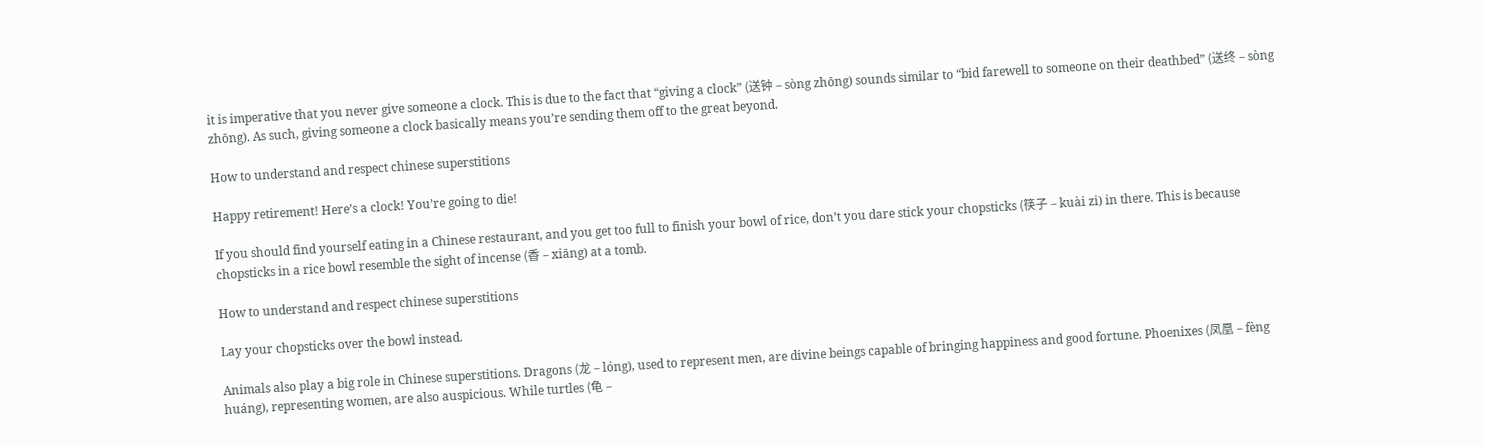it is imperative that you never give someone a clock. This is due to the fact that “giving a clock” (送钟 – sòng zhōng) sounds similar to “bid farewell to someone on their deathbed” (送终 – sòng zhōng). As such, giving someone a clock basically means you’re sending them off to the great beyond.

How to understand and respect chinese superstitions

Happy retirement! Here’s a clock! You’re going to die!

If you should find yourself eating in a Chinese restaurant, and you get too full to finish your bowl of rice, don’t you dare stick your chopsticks (筷子 – kuài zi) in there. This is because chopsticks in a rice bowl resemble the sight of incense (香 – xiāng) at a tomb.

How to understand and respect chinese superstitions

Lay your chopsticks over the bowl instead.

Animals also play a big role in Chinese superstitions. Dragons (龙 – lóng), used to represent men, are divine beings capable of bringing happiness and good fortune. Phoenixes (凤凰 – fèng huáng), representing women, are also auspicious. While turtles (龟 –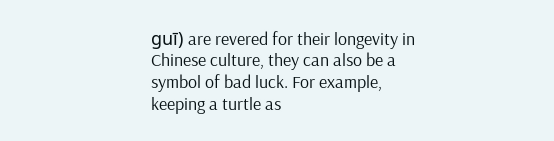guī) are revered for their longevity in Chinese culture, they can also be a symbol of bad luck. For example, keeping a turtle as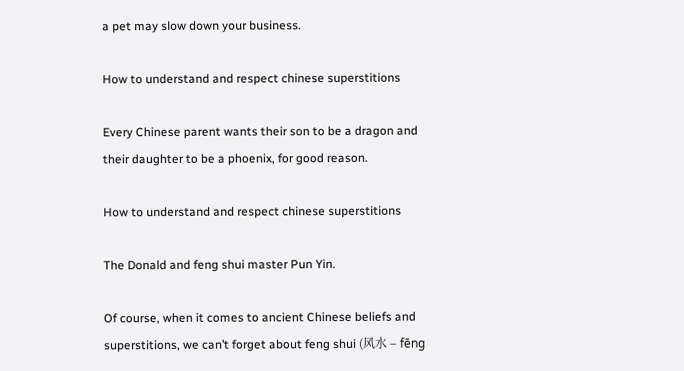a pet may slow down your business.

How to understand and respect chinese superstitions

Every Chinese parent wants their son to be a dragon and their daughter to be a phoenix, for good reason.

How to understand and respect chinese superstitions

The Donald and feng shui master Pun Yin.

Of course, when it comes to ancient Chinese beliefs and superstitions, we can’t forget about feng shui (风水 – fēng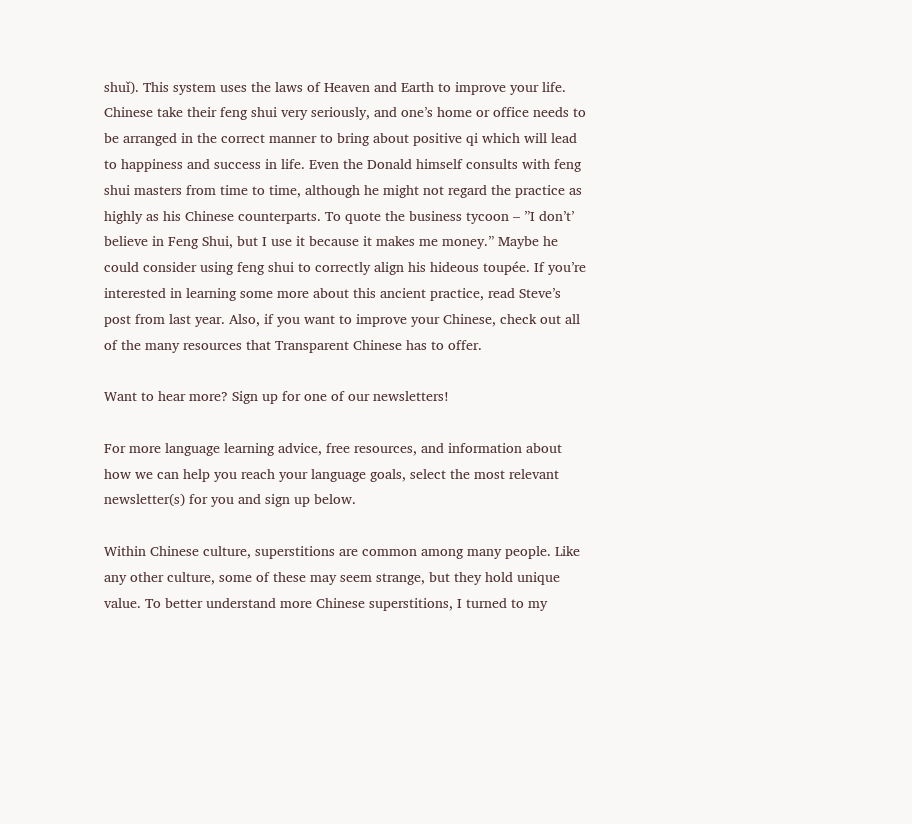shuǐ). This system uses the laws of Heaven and Earth to improve your life. Chinese take their feng shui very seriously, and one’s home or office needs to be arranged in the correct manner to bring about positive qi which will lead to happiness and success in life. Even the Donald himself consults with feng shui masters from time to time, although he might not regard the practice as highly as his Chinese counterparts. To quote the business tycoon – ”I don’t’ believe in Feng Shui, but I use it because it makes me money.” Maybe he could consider using feng shui to correctly align his hideous toupée. If you’re interested in learning some more about this ancient practice, read Steve’s post from last year. Also, if you want to improve your Chinese, check out all of the many resources that Transparent Chinese has to offer.

Want to hear more? Sign up for one of our newsletters!

For more language learning advice, free resources, and information about how we can help you reach your language goals, select the most relevant newsletter(s) for you and sign up below.

Within Chinese culture, superstitions are common among many people. Like any other culture, some of these may seem strange, but they hold unique value. To better understand more Chinese superstitions, I turned to my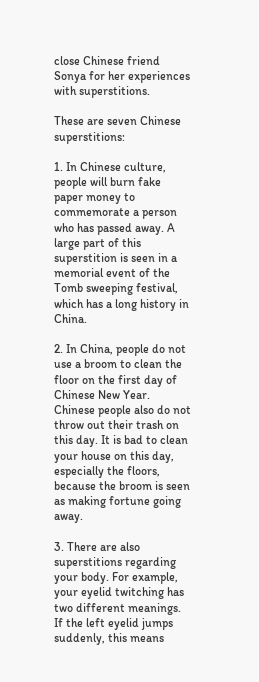close Chinese friend Sonya for her experiences with superstitions.

These are seven Chinese superstitions:

1. In Chinese culture, people will burn fake paper money to commemorate a person who has passed away. A large part of this superstition is seen in a memorial event of the Tomb sweeping festival, which has a long history in China.

2. In China, people do not use a broom to clean the floor on the first day of Chinese New Year. Chinese people also do not throw out their trash on this day. It is bad to clean your house on this day, especially the floors, because the broom is seen as making fortune going away.

3. There are also superstitions regarding your body. For example, your eyelid twitching has two different meanings. If the left eyelid jumps suddenly, this means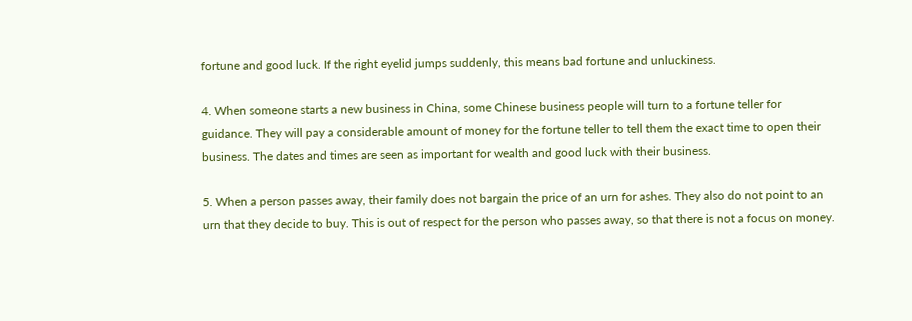fortune and good luck. If the right eyelid jumps suddenly, this means bad fortune and unluckiness.

4. When someone starts a new business in China, some Chinese business people will turn to a fortune teller for guidance. They will pay a considerable amount of money for the fortune teller to tell them the exact time to open their business. The dates and times are seen as important for wealth and good luck with their business.

5. When a person passes away, their family does not bargain the price of an urn for ashes. They also do not point to an urn that they decide to buy. This is out of respect for the person who passes away, so that there is not a focus on money.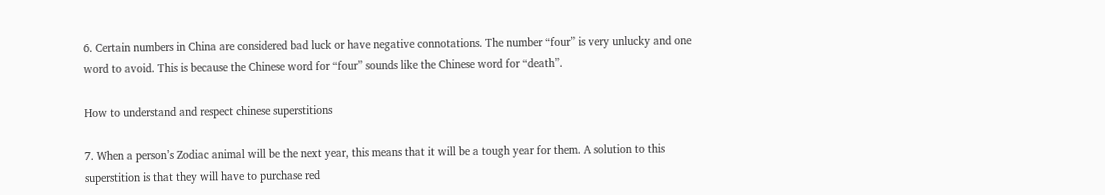6. Certain numbers in China are considered bad luck or have negative connotations. The number “four” is very unlucky and one word to avoid. This is because the Chinese word for “four” sounds like the Chinese word for “death”.

How to understand and respect chinese superstitions

7. When a person’s Zodiac animal will be the next year, this means that it will be a tough year for them. A solution to this superstition is that they will have to purchase red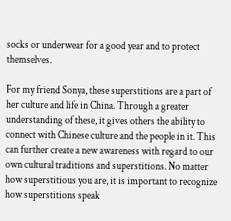socks or underwear for a good year and to protect themselves.

For my friend Sonya, these superstitions are a part of her culture and life in China. Through a greater understanding of these, it gives others the ability to connect with Chinese culture and the people in it. This can further create a new awareness with regard to our own cultural traditions and superstitions. No matter how superstitious you are, it is important to recognize how superstitions speak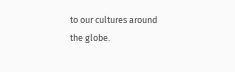to our cultures around the globe.